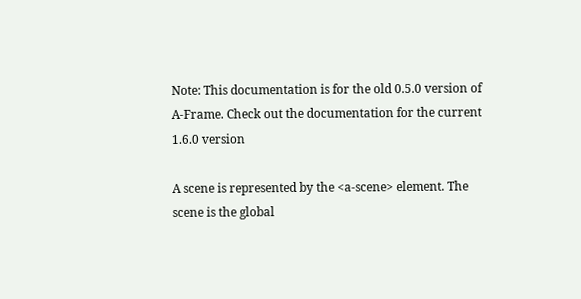Note: This documentation is for the old 0.5.0 version of A-Frame. Check out the documentation for the current 1.6.0 version

A scene is represented by the <a-scene> element. The scene is the global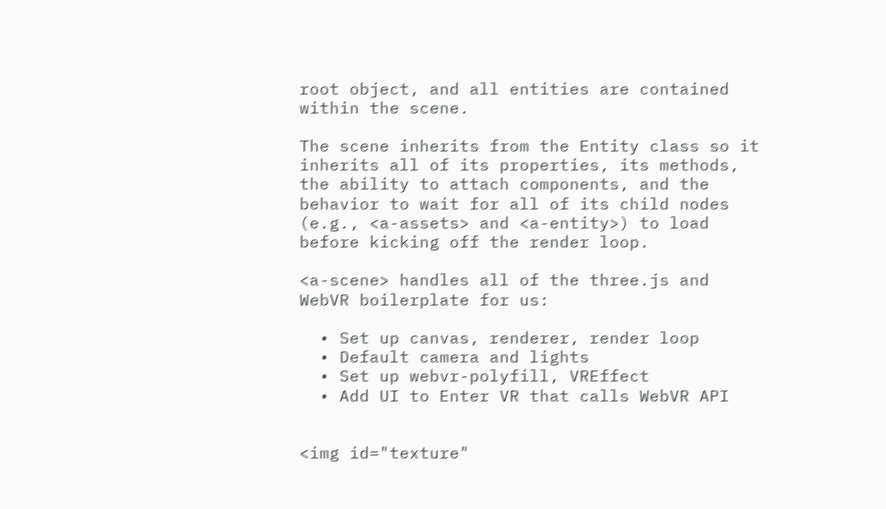root object, and all entities are contained within the scene.

The scene inherits from the Entity class so it inherits all of its properties, its methods, the ability to attach components, and the behavior to wait for all of its child nodes (e.g., <a-assets> and <a-entity>) to load before kicking off the render loop.

<a-scene> handles all of the three.js and WebVR boilerplate for us:

  • Set up canvas, renderer, render loop
  • Default camera and lights
  • Set up webvr-polyfill, VREffect
  • Add UI to Enter VR that calls WebVR API


<img id="texture"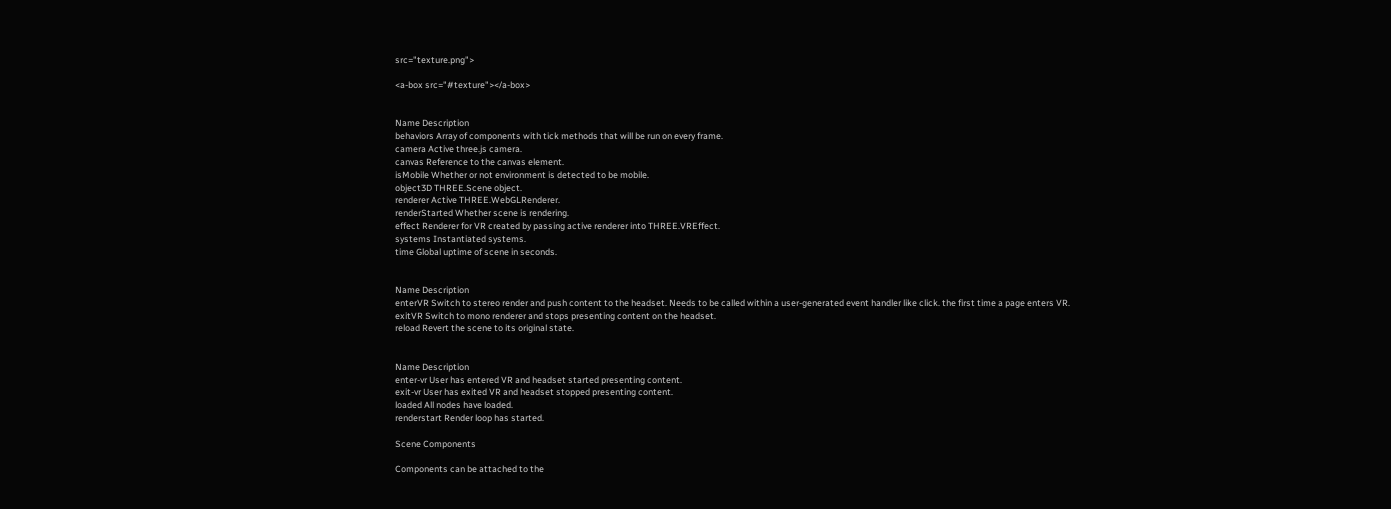src="texture.png">

<a-box src="#texture"></a-box>


Name Description
behaviors Array of components with tick methods that will be run on every frame.
camera Active three.js camera.
canvas Reference to the canvas element.
isMobile Whether or not environment is detected to be mobile.
object3D THREE.Scene object.
renderer Active THREE.WebGLRenderer.
renderStarted Whether scene is rendering.
effect Renderer for VR created by passing active renderer into THREE.VREffect.
systems Instantiated systems.
time Global uptime of scene in seconds.


Name Description
enterVR Switch to stereo render and push content to the headset. Needs to be called within a user-generated event handler like click. the first time a page enters VR.
exitVR Switch to mono renderer and stops presenting content on the headset.
reload Revert the scene to its original state.


Name Description
enter-vr User has entered VR and headset started presenting content.
exit-vr User has exited VR and headset stopped presenting content.
loaded All nodes have loaded.
renderstart Render loop has started.

Scene Components

Components can be attached to the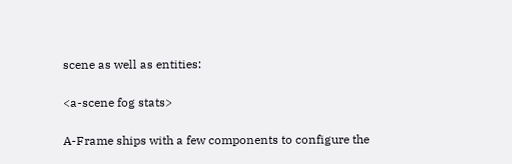scene as well as entities:

<a-scene fog stats>

A-Frame ships with a few components to configure the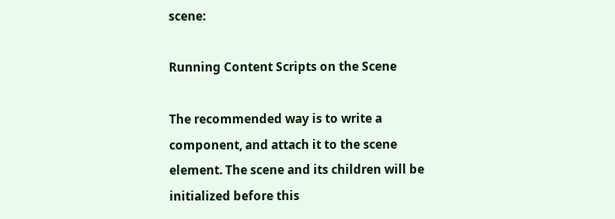scene:

Running Content Scripts on the Scene

The recommended way is to write a component, and attach it to the scene element. The scene and its children will be initialized before this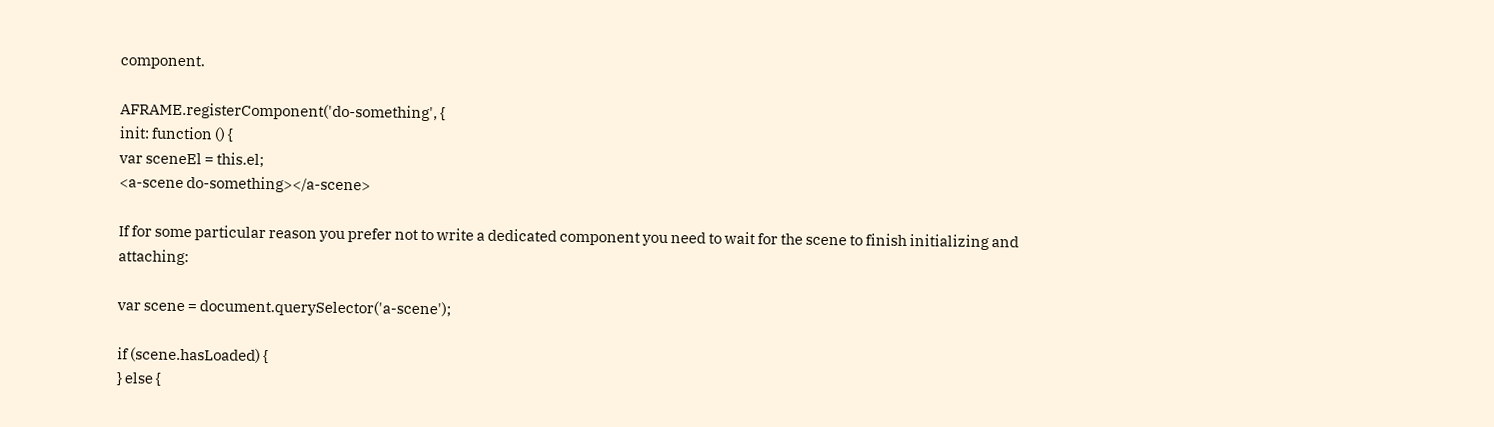component.

AFRAME.registerComponent('do-something', {
init: function () {
var sceneEl = this.el;
<a-scene do-something></a-scene>

If for some particular reason you prefer not to write a dedicated component you need to wait for the scene to finish initializing and attaching:

var scene = document.querySelector('a-scene');

if (scene.hasLoaded) {
} else {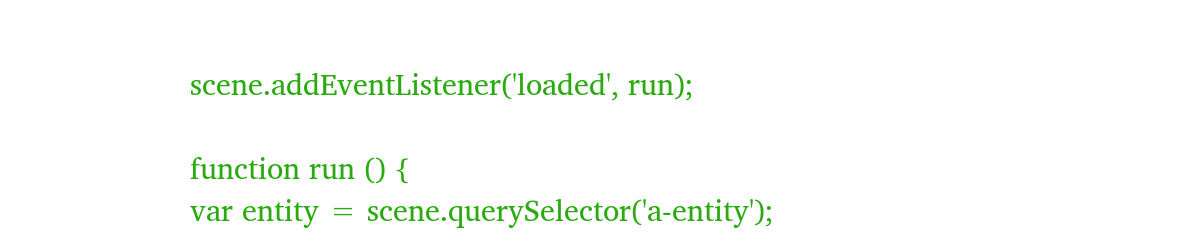scene.addEventListener('loaded', run);

function run () {
var entity = scene.querySelector('a-entity');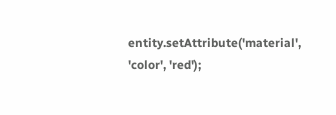entity.setAttribute('material', 'color', 'red');